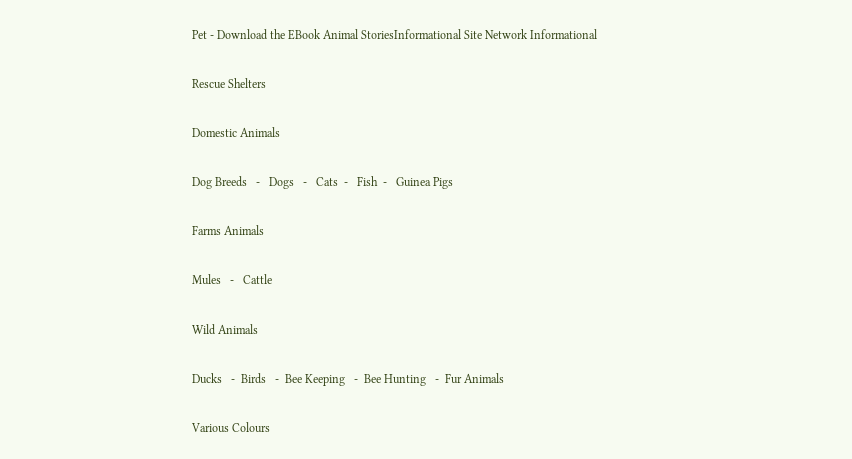Pet - Download the EBook Animal StoriesInformational Site Network Informational

Rescue Shelters

Domestic Animals

Dog Breeds   -   Dogs   -   Cats  -   Fish  -   Guinea Pigs

Farms Animals

Mules   -   Cattle

Wild Animals

Ducks   -  Birds   -  Bee Keeping   -  Bee Hunting   -  Fur Animals

Various Colours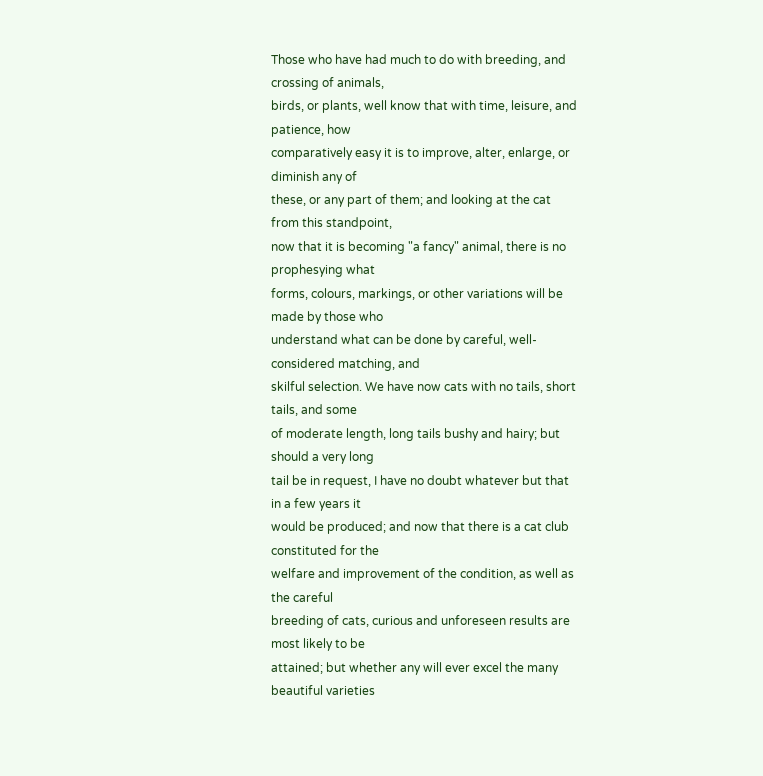Those who have had much to do with breeding, and crossing of animals,
birds, or plants, well know that with time, leisure, and patience, how
comparatively easy it is to improve, alter, enlarge, or diminish any of
these, or any part of them; and looking at the cat from this standpoint,
now that it is becoming "a fancy" animal, there is no prophesying what
forms, colours, markings, or other variations will be made by those who
understand what can be done by careful, well-considered matching, and
skilful selection. We have now cats with no tails, short tails, and some
of moderate length, long tails bushy and hairy; but should a very long
tail be in request, I have no doubt whatever but that in a few years it
would be produced; and now that there is a cat club constituted for the
welfare and improvement of the condition, as well as the careful
breeding of cats, curious and unforeseen results are most likely to be
attained; but whether any will ever excel the many beautiful varieties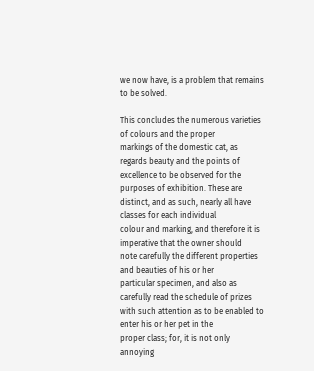we now have, is a problem that remains to be solved.

This concludes the numerous varieties of colours and the proper
markings of the domestic cat, as regards beauty and the points of
excellence to be observed for the purposes of exhibition. These are
distinct, and as such, nearly all have classes for each individual
colour and marking, and therefore it is imperative that the owner should
note carefully the different properties and beauties of his or her
particular specimen, and also as carefully read the schedule of prizes
with such attention as to be enabled to enter his or her pet in the
proper class; for, it is not only annoying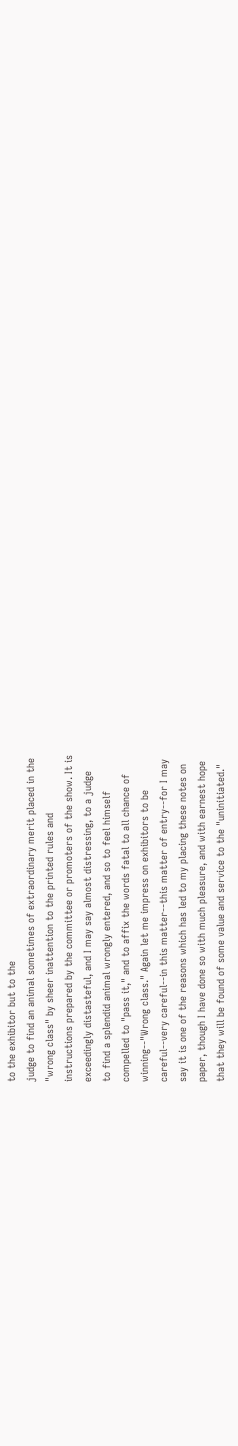to the exhibitor but to the
judge to find an animal sometimes of extraordinary merit placed in the
"wrong class" by sheer inattention to the printed rules and
instructions prepared by the committee or promoters of the show. It is
exceedingly distasteful, and I may say almost distressing, to a judge
to find a splendid animal wrongly entered, and so to feel himself
compelled to "pass it," and to affix the words fatal to all chance of
winning--"Wrong class." Again let me impress on exhibitors to be
careful--very careful--in this matter--this matter of entry--for I may
say it is one of the reasons which has led to my placing these notes on
paper, though I have done so with much pleasure, and with earnest hope
that they will be found of some value and service to the "uninitiated."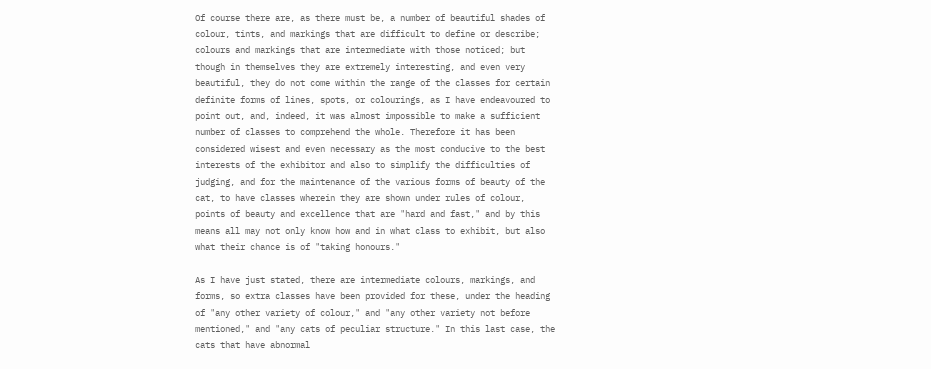Of course there are, as there must be, a number of beautiful shades of
colour, tints, and markings that are difficult to define or describe;
colours and markings that are intermediate with those noticed; but
though in themselves they are extremely interesting, and even very
beautiful, they do not come within the range of the classes for certain
definite forms of lines, spots, or colourings, as I have endeavoured to
point out, and, indeed, it was almost impossible to make a sufficient
number of classes to comprehend the whole. Therefore it has been
considered wisest and even necessary as the most conducive to the best
interests of the exhibitor and also to simplify the difficulties of
judging, and for the maintenance of the various forms of beauty of the
cat, to have classes wherein they are shown under rules of colour,
points of beauty and excellence that are "hard and fast," and by this
means all may not only know how and in what class to exhibit, but also
what their chance is of "taking honours."

As I have just stated, there are intermediate colours, markings, and
forms, so extra classes have been provided for these, under the heading
of "any other variety of colour," and "any other variety not before
mentioned," and "any cats of peculiar structure." In this last case, the
cats that have abnormal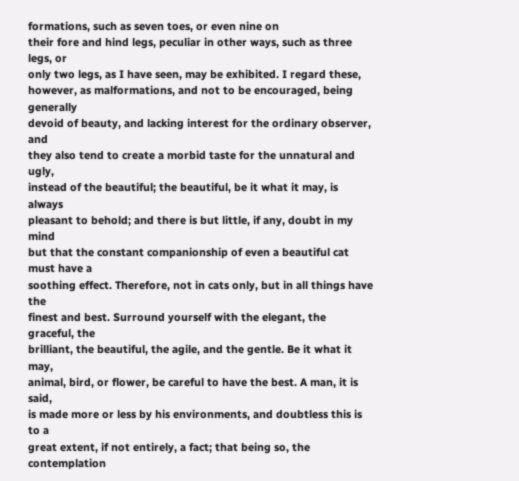formations, such as seven toes, or even nine on
their fore and hind legs, peculiar in other ways, such as three legs, or
only two legs, as I have seen, may be exhibited. I regard these,
however, as malformations, and not to be encouraged, being generally
devoid of beauty, and lacking interest for the ordinary observer, and
they also tend to create a morbid taste for the unnatural and ugly,
instead of the beautiful; the beautiful, be it what it may, is always
pleasant to behold; and there is but little, if any, doubt in my mind
but that the constant companionship of even a beautiful cat must have a
soothing effect. Therefore, not in cats only, but in all things have the
finest and best. Surround yourself with the elegant, the graceful, the
brilliant, the beautiful, the agile, and the gentle. Be it what it may,
animal, bird, or flower, be careful to have the best. A man, it is said,
is made more or less by his environments, and doubtless this is to a
great extent, if not entirely, a fact; that being so, the contemplation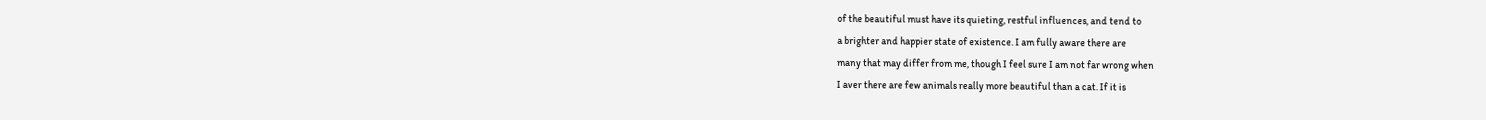of the beautiful must have its quieting, restful influences, and tend to
a brighter and happier state of existence. I am fully aware there are
many that may differ from me, though I feel sure I am not far wrong when
I aver there are few animals really more beautiful than a cat. If it is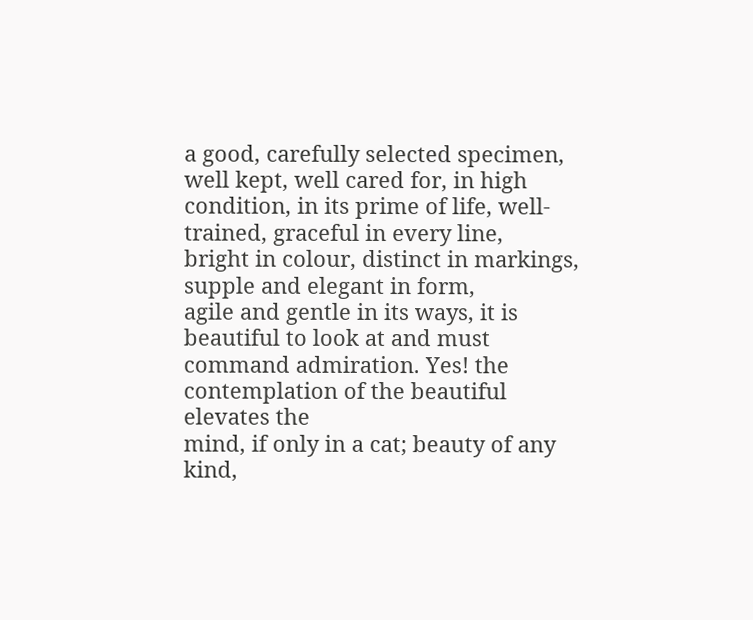a good, carefully selected specimen, well kept, well cared for, in high
condition, in its prime of life, well-trained, graceful in every line,
bright in colour, distinct in markings, supple and elegant in form,
agile and gentle in its ways, it is beautiful to look at and must
command admiration. Yes! the contemplation of the beautiful elevates the
mind, if only in a cat; beauty of any kind,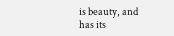is beauty, and has its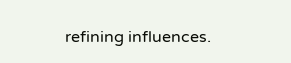refining influences.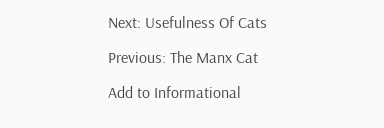Next: Usefulness Of Cats

Previous: The Manx Cat

Add to Informational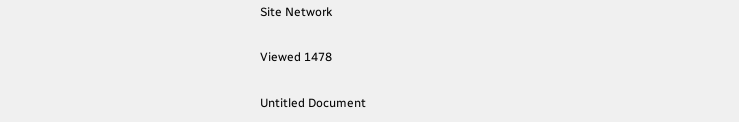Site Network

Viewed 1478

Untitled Document